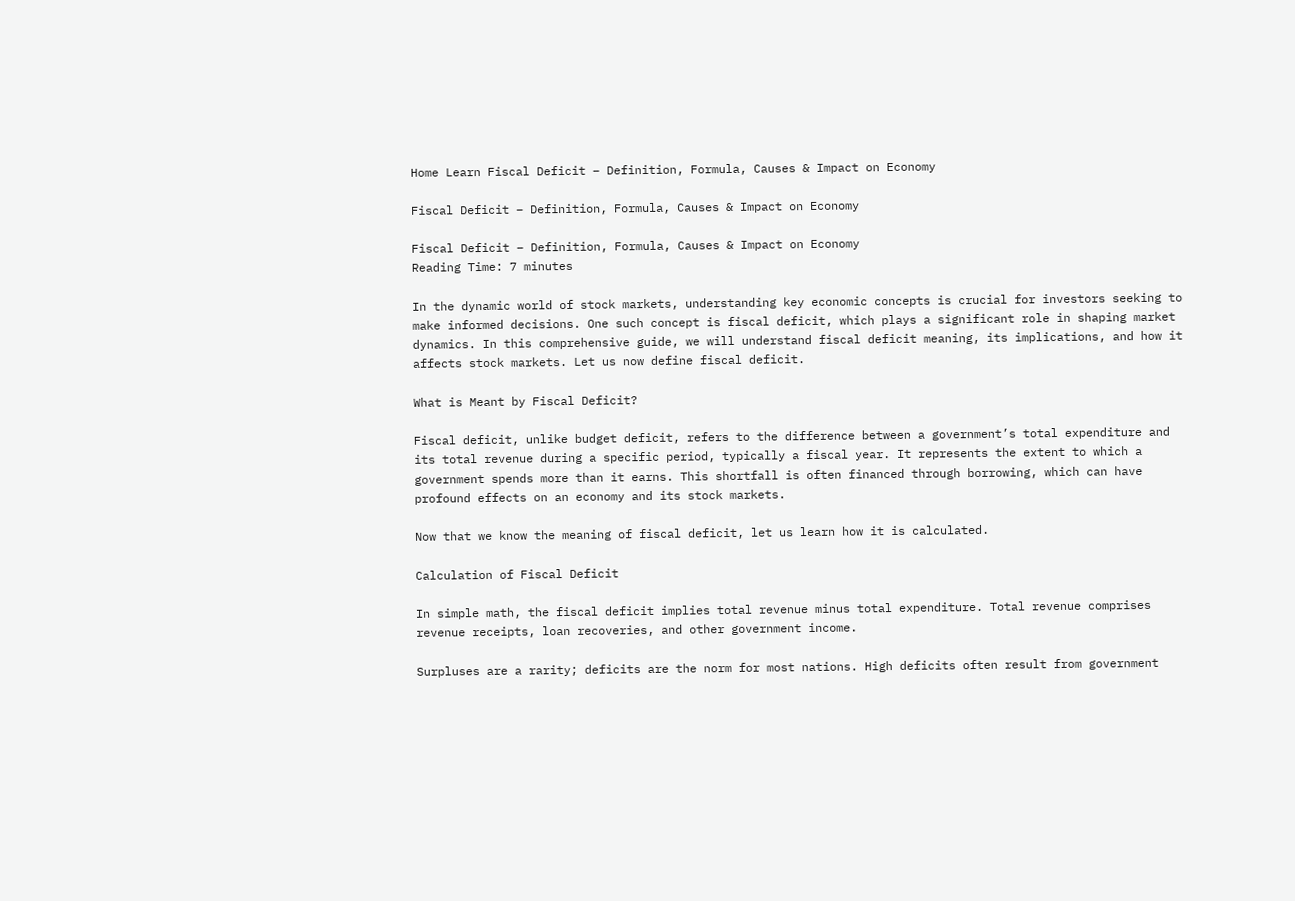Home Learn Fiscal Deficit – Definition, Formula, Causes & Impact on Economy

Fiscal Deficit – Definition, Formula, Causes & Impact on Economy

Fiscal Deficit – Definition, Formula, Causes & Impact on Economy
Reading Time: 7 minutes

In the dynamic world of stock markets, understanding key economic concepts is crucial for investors seeking to make informed decisions. One such concept is fiscal deficit, which plays a significant role in shaping market dynamics. In this comprehensive guide, we will understand fiscal deficit meaning, its implications, and how it affects stock markets. Let us now define fiscal deficit.

What is Meant by Fiscal Deficit?

Fiscal deficit, unlike budget deficit, refers to the difference between a government’s total expenditure and its total revenue during a specific period, typically a fiscal year. It represents the extent to which a government spends more than it earns. This shortfall is often financed through borrowing, which can have profound effects on an economy and its stock markets.

Now that we know the meaning of fiscal deficit, let us learn how it is calculated.

Calculation of Fiscal Deficit

In simple math, the fiscal deficit implies total revenue minus total expenditure. Total revenue comprises revenue receipts, loan recoveries, and other government income.

Surpluses are a rarity; deficits are the norm for most nations. High deficits often result from government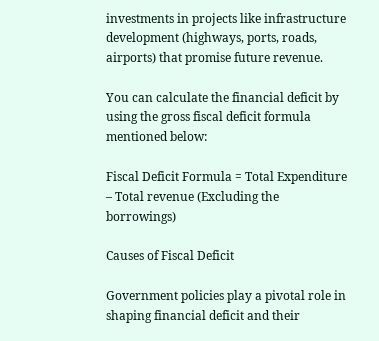investments in projects like infrastructure development (highways, ports, roads, airports) that promise future revenue.

You can calculate the financial deficit by using the gross fiscal deficit formula mentioned below:

Fiscal Deficit Formula = Total Expenditure – Total revenue (Excluding the borrowings)

Causes of Fiscal Deficit

Government policies play a pivotal role in shaping financial deficit and their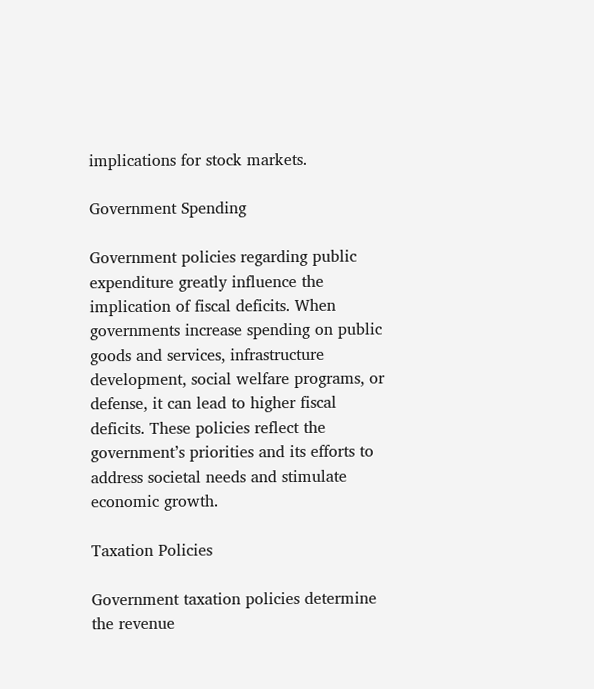implications for stock markets.

Government Spending

Government policies regarding public expenditure greatly influence the implication of fiscal deficits. When governments increase spending on public goods and services, infrastructure development, social welfare programs, or defense, it can lead to higher fiscal deficits. These policies reflect the government’s priorities and its efforts to address societal needs and stimulate economic growth.

Taxation Policies

Government taxation policies determine the revenue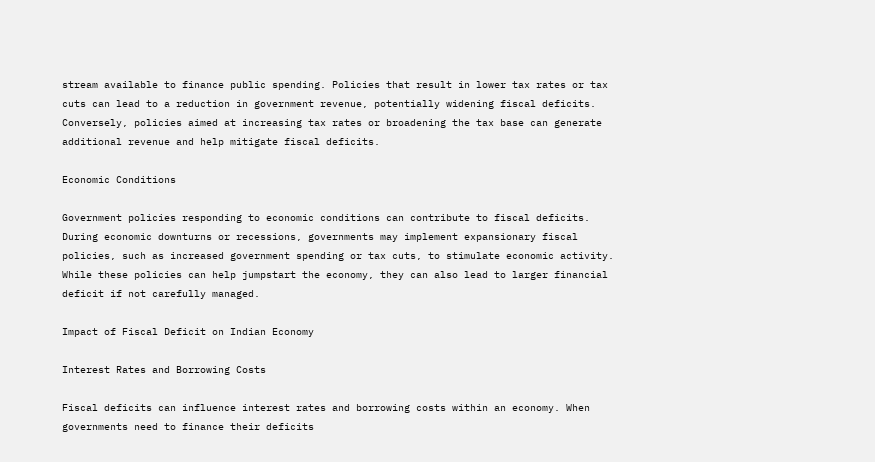stream available to finance public spending. Policies that result in lower tax rates or tax cuts can lead to a reduction in government revenue, potentially widening fiscal deficits. Conversely, policies aimed at increasing tax rates or broadening the tax base can generate additional revenue and help mitigate fiscal deficits.

Economic Conditions

Government policies responding to economic conditions can contribute to fiscal deficits. During economic downturns or recessions, governments may implement expansionary fiscal policies, such as increased government spending or tax cuts, to stimulate economic activity. While these policies can help jumpstart the economy, they can also lead to larger financial deficit if not carefully managed.

Impact of Fiscal Deficit on Indian Economy

Interest Rates and Borrowing Costs

Fiscal deficits can influence interest rates and borrowing costs within an economy. When governments need to finance their deficits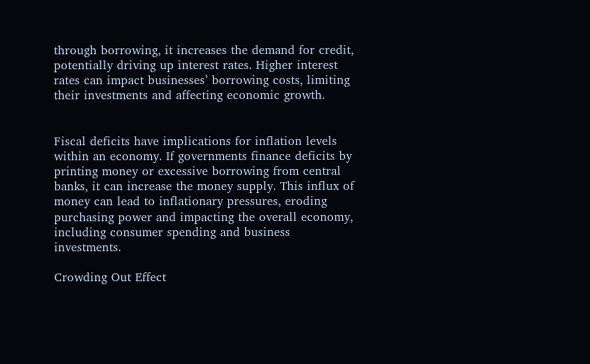through borrowing, it increases the demand for credit, potentially driving up interest rates. Higher interest rates can impact businesses’ borrowing costs, limiting their investments and affecting economic growth.


Fiscal deficits have implications for inflation levels within an economy. If governments finance deficits by printing money or excessive borrowing from central banks, it can increase the money supply. This influx of money can lead to inflationary pressures, eroding purchasing power and impacting the overall economy, including consumer spending and business investments.

Crowding Out Effect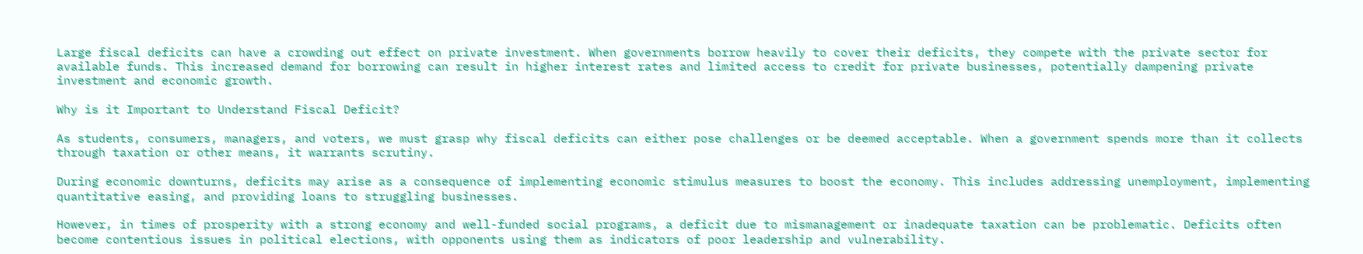Large fiscal deficits can have a crowding out effect on private investment. When governments borrow heavily to cover their deficits, they compete with the private sector for available funds. This increased demand for borrowing can result in higher interest rates and limited access to credit for private businesses, potentially dampening private investment and economic growth.

Why is it Important to Understand Fiscal Deficit?

As students, consumers, managers, and voters, we must grasp why fiscal deficits can either pose challenges or be deemed acceptable. When a government spends more than it collects through taxation or other means, it warrants scrutiny.

During economic downturns, deficits may arise as a consequence of implementing economic stimulus measures to boost the economy. This includes addressing unemployment, implementing quantitative easing, and providing loans to struggling businesses.

However, in times of prosperity with a strong economy and well-funded social programs, a deficit due to mismanagement or inadequate taxation can be problematic. Deficits often become contentious issues in political elections, with opponents using them as indicators of poor leadership and vulnerability.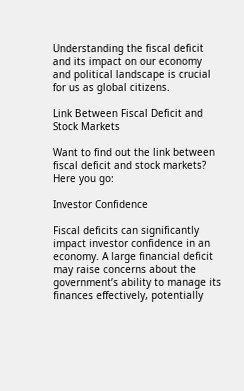Understanding the fiscal deficit and its impact on our economy and political landscape is crucial for us as global citizens.

Link Between Fiscal Deficit and Stock Markets

Want to find out the link between fiscal deficit and stock markets? Here you go:

Investor Confidence

Fiscal deficits can significantly impact investor confidence in an economy. A large financial deficit may raise concerns about the government’s ability to manage its finances effectively, potentially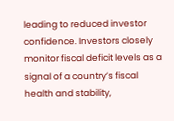leading to reduced investor confidence. Investors closely monitor fiscal deficit levels as a signal of a country’s fiscal health and stability,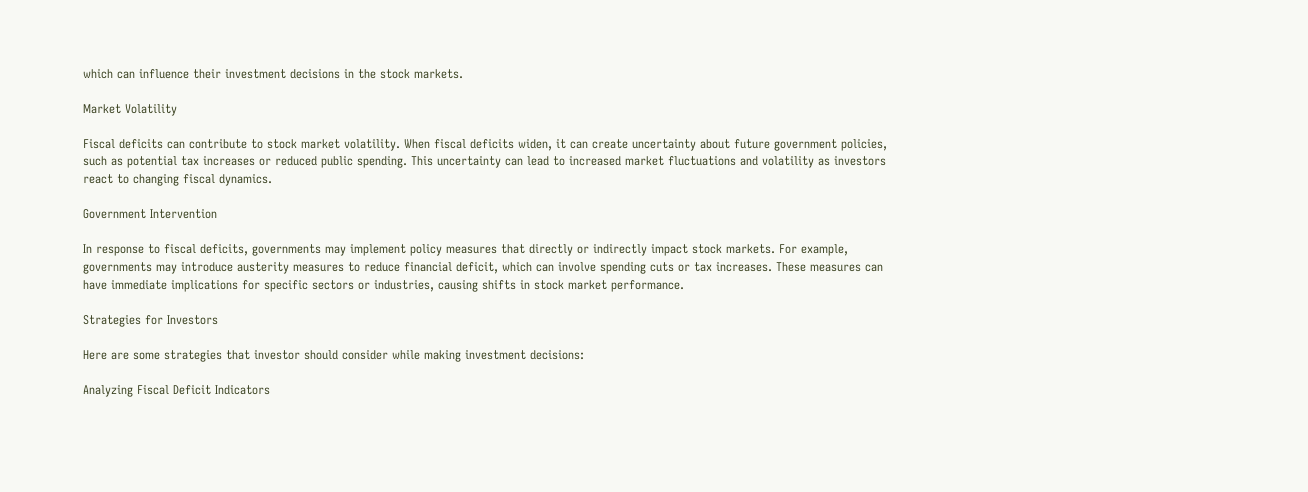which can influence their investment decisions in the stock markets.

Market Volatility

Fiscal deficits can contribute to stock market volatility. When fiscal deficits widen, it can create uncertainty about future government policies, such as potential tax increases or reduced public spending. This uncertainty can lead to increased market fluctuations and volatility as investors react to changing fiscal dynamics.

Government Intervention

In response to fiscal deficits, governments may implement policy measures that directly or indirectly impact stock markets. For example, governments may introduce austerity measures to reduce financial deficit, which can involve spending cuts or tax increases. These measures can have immediate implications for specific sectors or industries, causing shifts in stock market performance.

Strategies for Investors

Here are some strategies that investor should consider while making investment decisions:

Analyzing Fiscal Deficit Indicators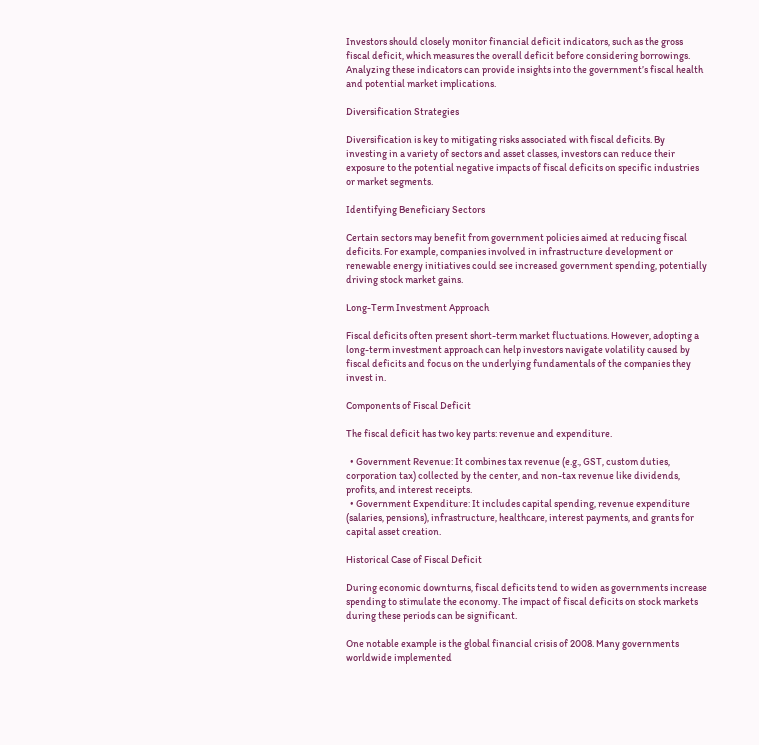Investors should closely monitor financial deficit indicators, such as the gross fiscal deficit, which measures the overall deficit before considering borrowings. Analyzing these indicators can provide insights into the government’s fiscal health and potential market implications.

Diversification Strategies

Diversification is key to mitigating risks associated with fiscal deficits. By investing in a variety of sectors and asset classes, investors can reduce their exposure to the potential negative impacts of fiscal deficits on specific industries or market segments.

Identifying Beneficiary Sectors

Certain sectors may benefit from government policies aimed at reducing fiscal deficits. For example, companies involved in infrastructure development or renewable energy initiatives could see increased government spending, potentially driving stock market gains.

Long-Term Investment Approach

Fiscal deficits often present short-term market fluctuations. However, adopting a long-term investment approach can help investors navigate volatility caused by fiscal deficits and focus on the underlying fundamentals of the companies they invest in.

Components of Fiscal Deficit

The fiscal deficit has two key parts: revenue and expenditure.

  • Government Revenue: It combines tax revenue (e.g., GST, custom duties, corporation tax) collected by the center, and non-tax revenue like dividends, profits, and interest receipts.
  • Government Expenditure: It includes capital spending, revenue expenditure (salaries, pensions), infrastructure, healthcare, interest payments, and grants for capital asset creation.

Historical Case of Fiscal Deficit

During economic downturns, fiscal deficits tend to widen as governments increase spending to stimulate the economy. The impact of fiscal deficits on stock markets during these periods can be significant.

One notable example is the global financial crisis of 2008. Many governments worldwide implemented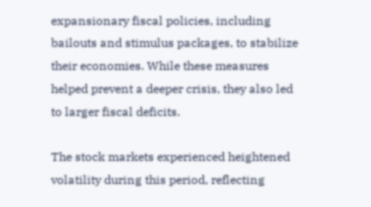expansionary fiscal policies, including bailouts and stimulus packages, to stabilize their economies. While these measures helped prevent a deeper crisis, they also led to larger fiscal deficits.

The stock markets experienced heightened volatility during this period, reflecting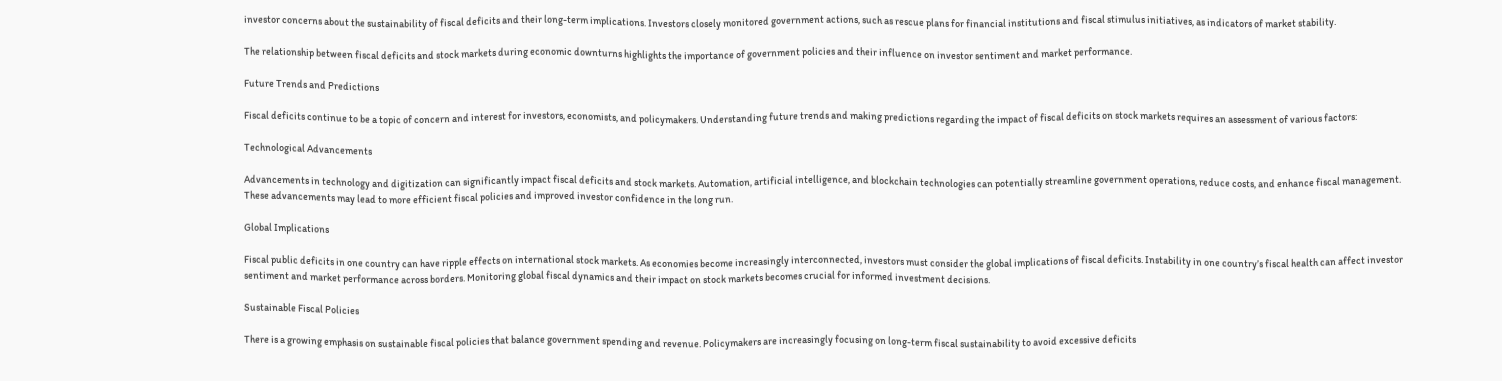investor concerns about the sustainability of fiscal deficits and their long-term implications. Investors closely monitored government actions, such as rescue plans for financial institutions and fiscal stimulus initiatives, as indicators of market stability.

The relationship between fiscal deficits and stock markets during economic downturns highlights the importance of government policies and their influence on investor sentiment and market performance.

Future Trends and Predictions

Fiscal deficits continue to be a topic of concern and interest for investors, economists, and policymakers. Understanding future trends and making predictions regarding the impact of fiscal deficits on stock markets requires an assessment of various factors:

Technological Advancements

Advancements in technology and digitization can significantly impact fiscal deficits and stock markets. Automation, artificial intelligence, and blockchain technologies can potentially streamline government operations, reduce costs, and enhance fiscal management. These advancements may lead to more efficient fiscal policies and improved investor confidence in the long run.

Global Implications

Fiscal public deficits in one country can have ripple effects on international stock markets. As economies become increasingly interconnected, investors must consider the global implications of fiscal deficits. Instability in one country’s fiscal health can affect investor sentiment and market performance across borders. Monitoring global fiscal dynamics and their impact on stock markets becomes crucial for informed investment decisions.

Sustainable Fiscal Policies

There is a growing emphasis on sustainable fiscal policies that balance government spending and revenue. Policymakers are increasingly focusing on long-term fiscal sustainability to avoid excessive deficits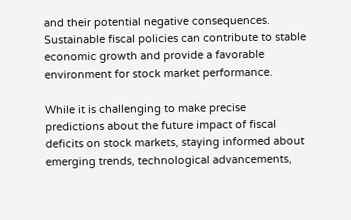and their potential negative consequences. Sustainable fiscal policies can contribute to stable economic growth and provide a favorable environment for stock market performance.

While it is challenging to make precise predictions about the future impact of fiscal deficits on stock markets, staying informed about emerging trends, technological advancements,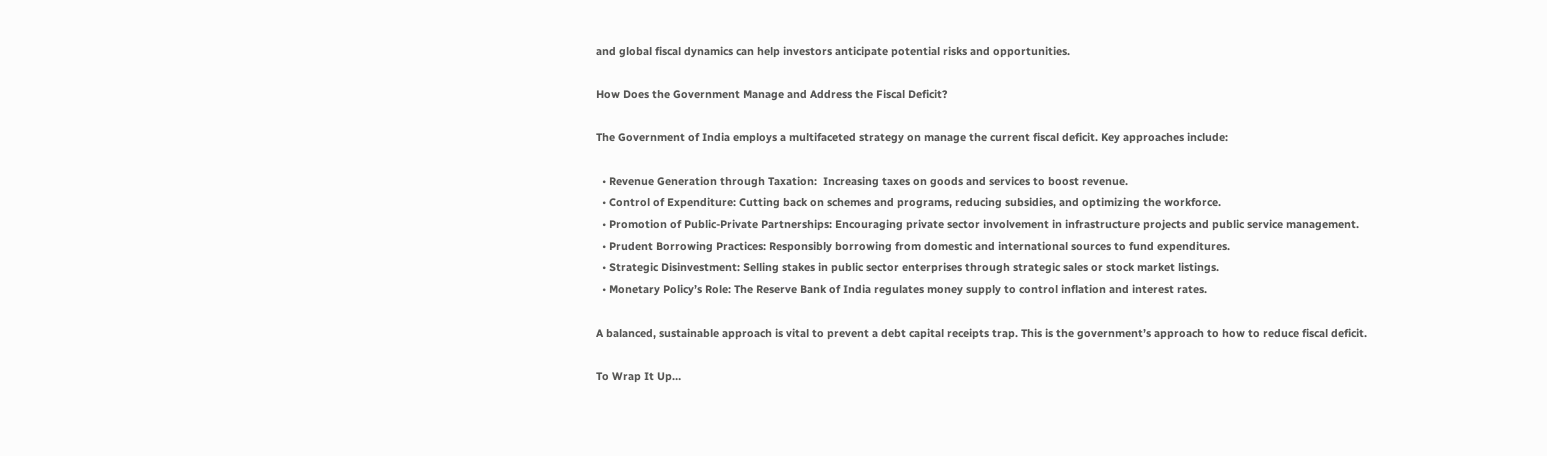and global fiscal dynamics can help investors anticipate potential risks and opportunities.

How Does the Government Manage and Address the Fiscal Deficit?

The Government of India employs a multifaceted strategy on manage the current fiscal deficit. Key approaches include:

  • Revenue Generation through Taxation:  Increasing taxes on goods and services to boost revenue.
  • Control of Expenditure: Cutting back on schemes and programs, reducing subsidies, and optimizing the workforce.
  • Promotion of Public-Private Partnerships: Encouraging private sector involvement in infrastructure projects and public service management.
  • Prudent Borrowing Practices: Responsibly borrowing from domestic and international sources to fund expenditures.
  • Strategic Disinvestment: Selling stakes in public sector enterprises through strategic sales or stock market listings.
  • Monetary Policy’s Role: The Reserve Bank of India regulates money supply to control inflation and interest rates.

A balanced, sustainable approach is vital to prevent a debt capital receipts trap. This is the government’s approach to how to reduce fiscal deficit.

To Wrap It Up…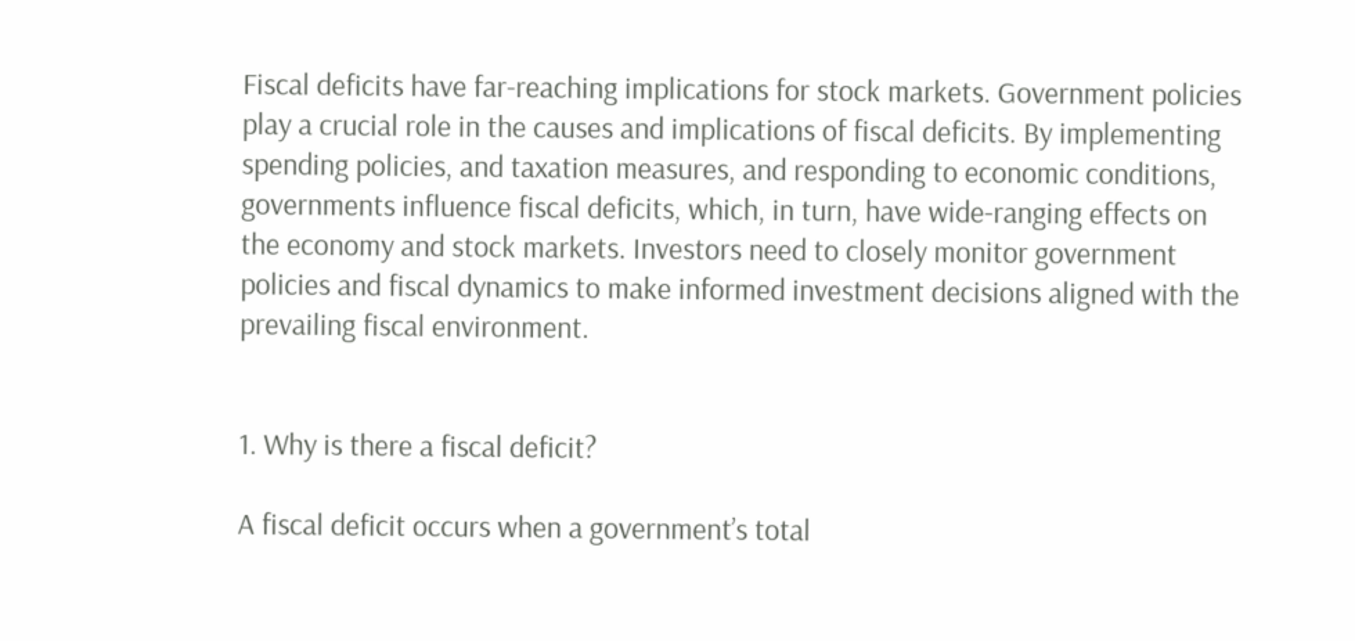Fiscal deficits have far-reaching implications for stock markets. Government policies play a crucial role in the causes and implications of fiscal deficits. By implementing spending policies, and taxation measures, and responding to economic conditions, governments influence fiscal deficits, which, in turn, have wide-ranging effects on the economy and stock markets. Investors need to closely monitor government policies and fiscal dynamics to make informed investment decisions aligned with the prevailing fiscal environment.


1. Why is there a fiscal deficit?

A fiscal deficit occurs when a government’s total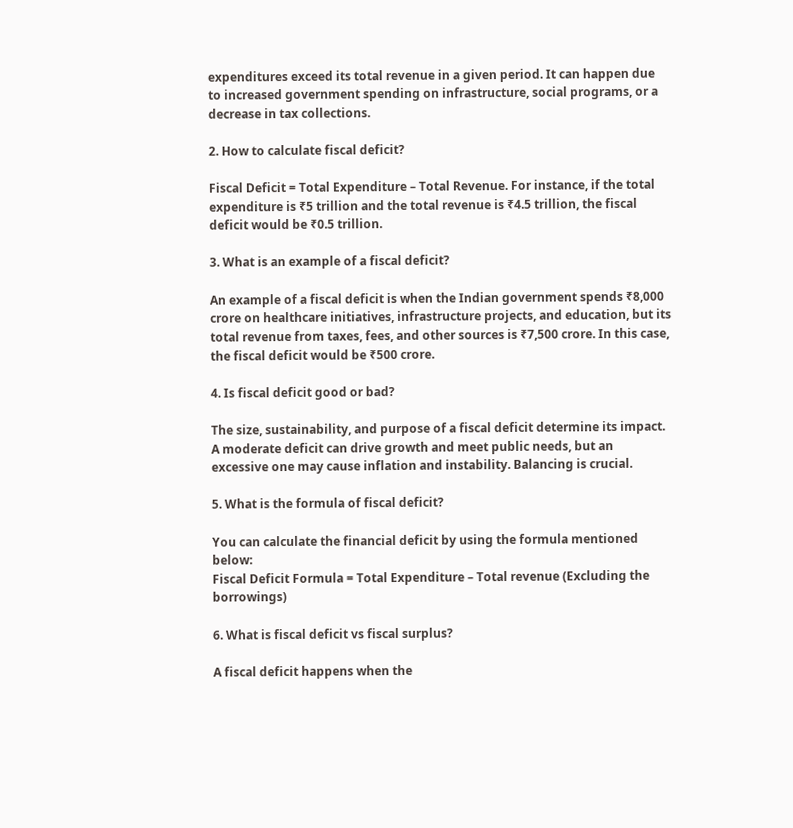expenditures exceed its total revenue in a given period. It can happen due to increased government spending on infrastructure, social programs, or a decrease in tax collections.

2. How to calculate fiscal deficit?

Fiscal Deficit = Total Expenditure – Total Revenue. For instance, if the total expenditure is ₹5 trillion and the total revenue is ₹4.5 trillion, the fiscal deficit would be ₹0.5 trillion.

3. What is an example of a fiscal deficit?

An example of a fiscal deficit is when the Indian government spends ₹8,000 crore on healthcare initiatives, infrastructure projects, and education, but its total revenue from taxes, fees, and other sources is ₹7,500 crore. In this case, the fiscal deficit would be ₹500 crore.

4. Is fiscal deficit good or bad?

The size, sustainability, and purpose of a fiscal deficit determine its impact. A moderate deficit can drive growth and meet public needs, but an excessive one may cause inflation and instability. Balancing is crucial.

5. What is the formula of fiscal deficit?

You can calculate the financial deficit by using the formula mentioned below:
Fiscal Deficit Formula = Total Expenditure – Total revenue (Excluding the borrowings)

6. What is fiscal deficit vs fiscal surplus?

A fiscal deficit happens when the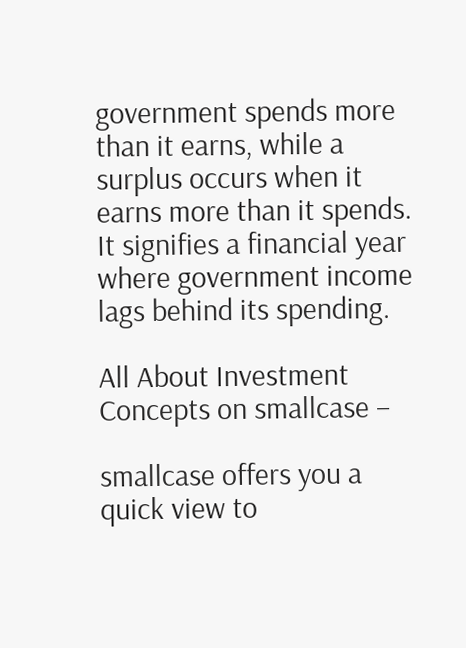government spends more than it earns, while a surplus occurs when it earns more than it spends. It signifies a financial year where government income lags behind its spending.

All About Investment Concepts on smallcase –

smallcase offers you a quick view to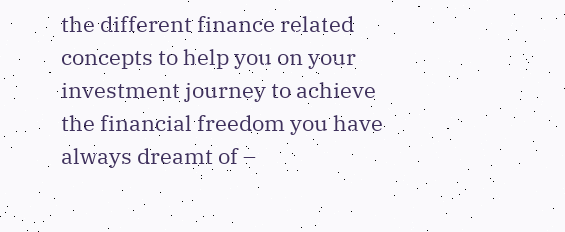the different finance related concepts to help you on your investment journey to achieve the financial freedom you have always dreamt of –